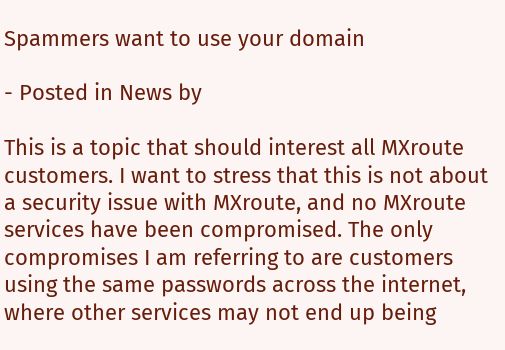Spammers want to use your domain

- Posted in News by

This is a topic that should interest all MXroute customers. I want to stress that this is not about a security issue with MXroute, and no MXroute services have been compromised. The only compromises I am referring to are customers using the same passwords across the internet, where other services may not end up being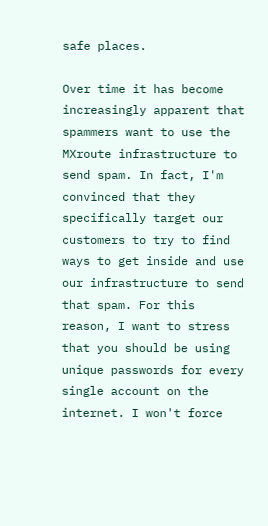safe places.

Over time it has become increasingly apparent that spammers want to use the MXroute infrastructure to send spam. In fact, I'm convinced that they specifically target our customers to try to find ways to get inside and use our infrastructure to send that spam. For this reason, I want to stress that you should be using unique passwords for every single account on the internet. I won't force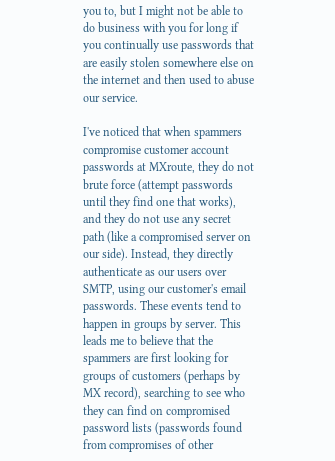you to, but I might not be able to do business with you for long if you continually use passwords that are easily stolen somewhere else on the internet and then used to abuse our service.

I've noticed that when spammers compromise customer account passwords at MXroute, they do not brute force (attempt passwords until they find one that works), and they do not use any secret path (like a compromised server on our side). Instead, they directly authenticate as our users over SMTP, using our customer's email passwords. These events tend to happen in groups by server. This leads me to believe that the spammers are first looking for groups of customers (perhaps by MX record), searching to see who they can find on compromised password lists (passwords found from compromises of other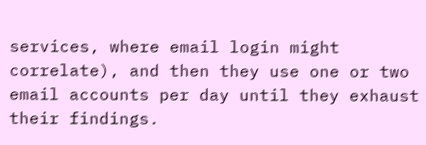services, where email login might correlate), and then they use one or two email accounts per day until they exhaust their findings.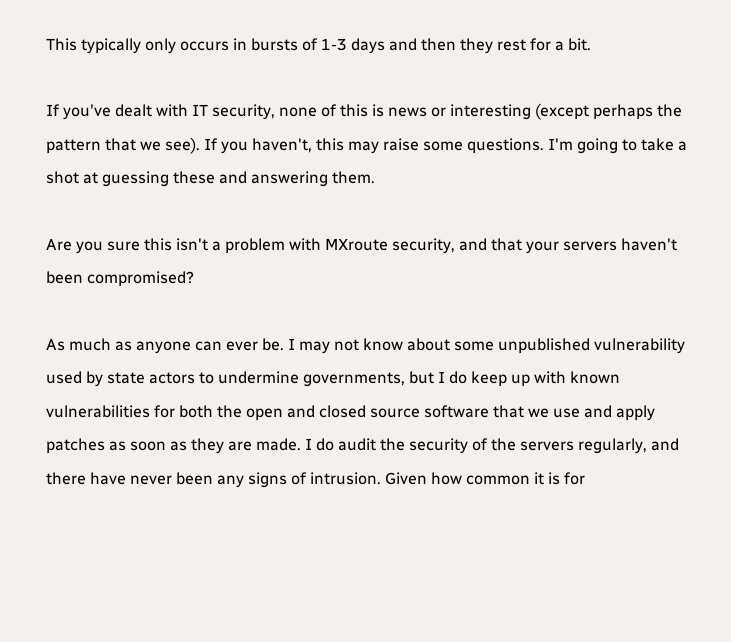This typically only occurs in bursts of 1-3 days and then they rest for a bit.

If you've dealt with IT security, none of this is news or interesting (except perhaps the pattern that we see). If you haven't, this may raise some questions. I'm going to take a shot at guessing these and answering them.

Are you sure this isn't a problem with MXroute security, and that your servers haven't been compromised?

As much as anyone can ever be. I may not know about some unpublished vulnerability used by state actors to undermine governments, but I do keep up with known vulnerabilities for both the open and closed source software that we use and apply patches as soon as they are made. I do audit the security of the servers regularly, and there have never been any signs of intrusion. Given how common it is for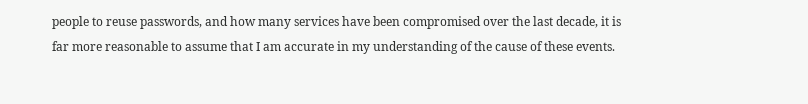people to reuse passwords, and how many services have been compromised over the last decade, it is far more reasonable to assume that I am accurate in my understanding of the cause of these events.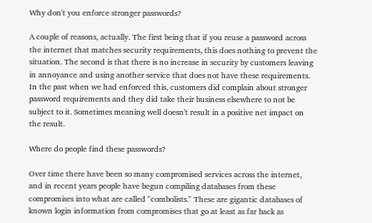Why don't you enforce stronger passwords?

A couple of reasons, actually. The first being that if you reuse a password across the internet that matches security requirements, this does nothing to prevent the situation. The second is that there is no increase in security by customers leaving in annoyance and using another service that does not have these requirements. In the past when we had enforced this, customers did complain about stronger password requirements and they did take their business elsewhere to not be subject to it. Sometimes meaning well doesn't result in a positive net impact on the result.

Where do people find these passwords?

Over time there have been so many compromised services across the internet, and in recent years people have begun compiling databases from these compromises into what are called "combolists." These are gigantic databases of known login information from compromises that go at least as far back as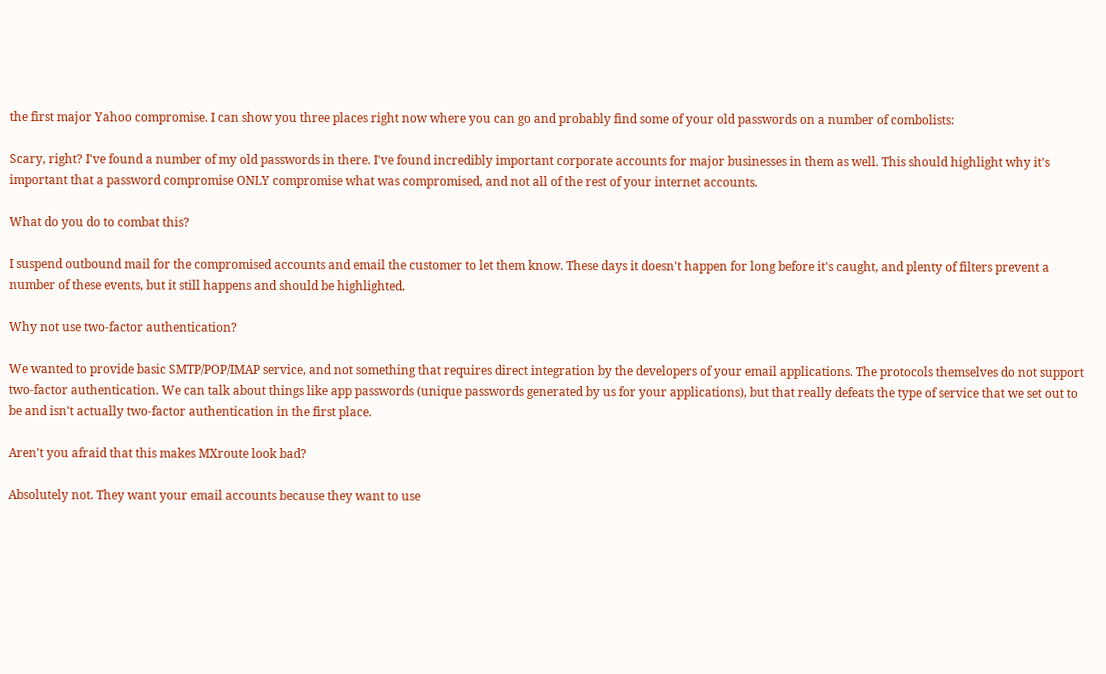the first major Yahoo compromise. I can show you three places right now where you can go and probably find some of your old passwords on a number of combolists:

Scary, right? I've found a number of my old passwords in there. I've found incredibly important corporate accounts for major businesses in them as well. This should highlight why it's important that a password compromise ONLY compromise what was compromised, and not all of the rest of your internet accounts.

What do you do to combat this?

I suspend outbound mail for the compromised accounts and email the customer to let them know. These days it doesn't happen for long before it's caught, and plenty of filters prevent a number of these events, but it still happens and should be highlighted.

Why not use two-factor authentication?

We wanted to provide basic SMTP/POP/IMAP service, and not something that requires direct integration by the developers of your email applications. The protocols themselves do not support two-factor authentication. We can talk about things like app passwords (unique passwords generated by us for your applications), but that really defeats the type of service that we set out to be and isn't actually two-factor authentication in the first place.

Aren't you afraid that this makes MXroute look bad?

Absolutely not. They want your email accounts because they want to use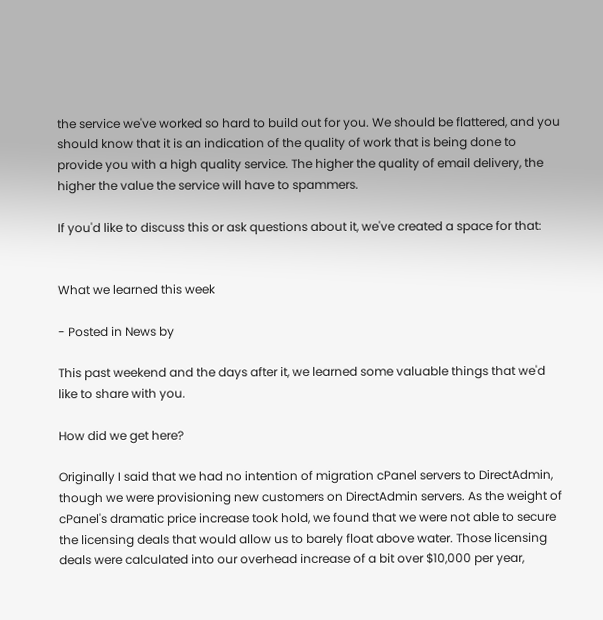the service we've worked so hard to build out for you. We should be flattered, and you should know that it is an indication of the quality of work that is being done to provide you with a high quality service. The higher the quality of email delivery, the higher the value the service will have to spammers.

If you'd like to discuss this or ask questions about it, we've created a space for that:


What we learned this week

- Posted in News by

This past weekend and the days after it, we learned some valuable things that we'd like to share with you.

How did we get here?

Originally I said that we had no intention of migration cPanel servers to DirectAdmin, though we were provisioning new customers on DirectAdmin servers. As the weight of cPanel's dramatic price increase took hold, we found that we were not able to secure the licensing deals that would allow us to barely float above water. Those licensing deals were calculated into our overhead increase of a bit over $10,000 per year,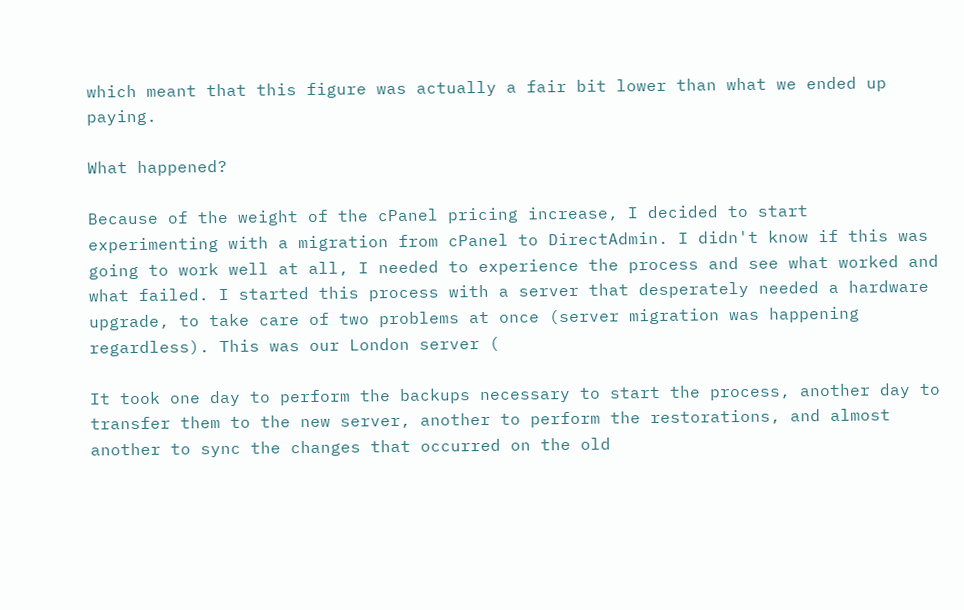which meant that this figure was actually a fair bit lower than what we ended up paying.

What happened?

Because of the weight of the cPanel pricing increase, I decided to start experimenting with a migration from cPanel to DirectAdmin. I didn't know if this was going to work well at all, I needed to experience the process and see what worked and what failed. I started this process with a server that desperately needed a hardware upgrade, to take care of two problems at once (server migration was happening regardless). This was our London server (

It took one day to perform the backups necessary to start the process, another day to transfer them to the new server, another to perform the restorations, and almost another to sync the changes that occurred on the old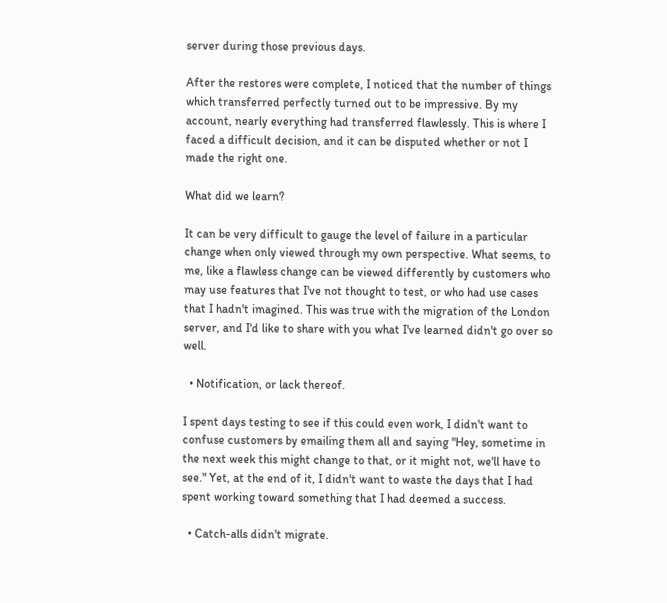server during those previous days.

After the restores were complete, I noticed that the number of things which transferred perfectly turned out to be impressive. By my account, nearly everything had transferred flawlessly. This is where I faced a difficult decision, and it can be disputed whether or not I made the right one.

What did we learn?

It can be very difficult to gauge the level of failure in a particular change when only viewed through my own perspective. What seems, to me, like a flawless change can be viewed differently by customers who may use features that I've not thought to test, or who had use cases that I hadn't imagined. This was true with the migration of the London server, and I'd like to share with you what I've learned didn't go over so well.

  • Notification, or lack thereof.

I spent days testing to see if this could even work, I didn't want to confuse customers by emailing them all and saying "Hey, sometime in the next week this might change to that, or it might not, we'll have to see." Yet, at the end of it, I didn't want to waste the days that I had spent working toward something that I had deemed a success.

  • Catch-alls didn't migrate.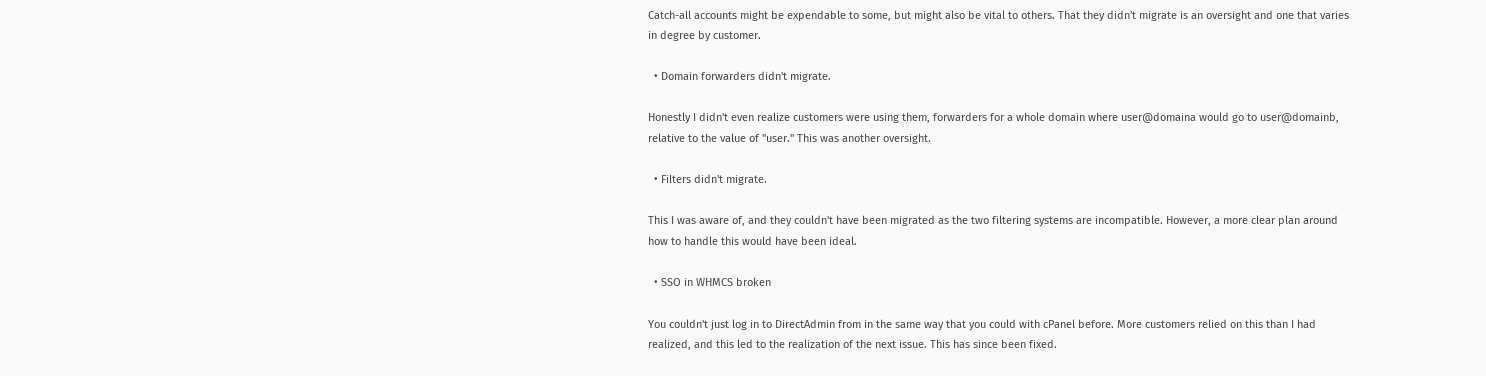Catch-all accounts might be expendable to some, but might also be vital to others. That they didn't migrate is an oversight and one that varies in degree by customer.

  • Domain forwarders didn't migrate.

Honestly I didn't even realize customers were using them, forwarders for a whole domain where user@domaina would go to user@domainb, relative to the value of "user." This was another oversight.

  • Filters didn't migrate.

This I was aware of, and they couldn't have been migrated as the two filtering systems are incompatible. However, a more clear plan around how to handle this would have been ideal.

  • SSO in WHMCS broken

You couldn't just log in to DirectAdmin from in the same way that you could with cPanel before. More customers relied on this than I had realized, and this led to the realization of the next issue. This has since been fixed.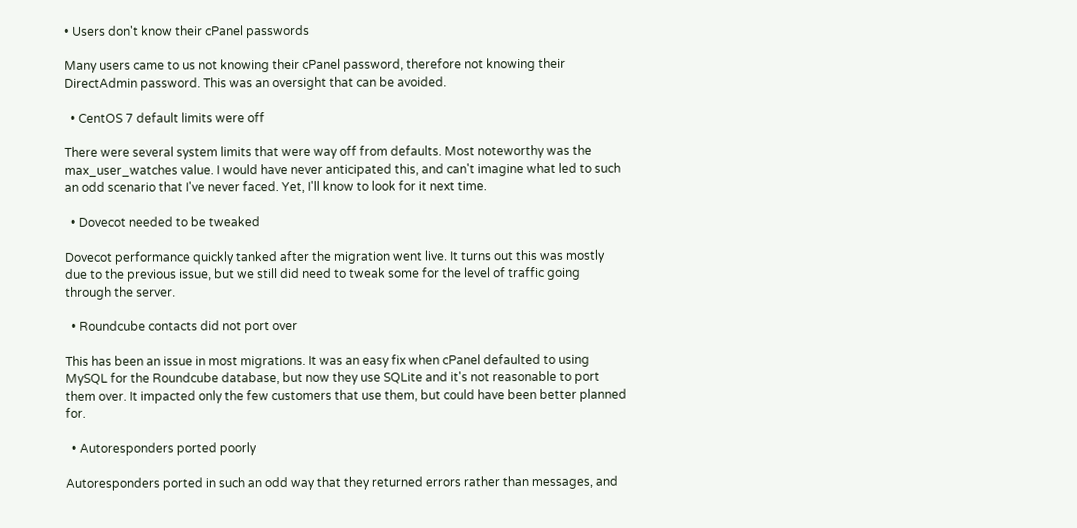• Users don't know their cPanel passwords

Many users came to us not knowing their cPanel password, therefore not knowing their DirectAdmin password. This was an oversight that can be avoided.

  • CentOS 7 default limits were off

There were several system limits that were way off from defaults. Most noteworthy was the max_user_watches value. I would have never anticipated this, and can't imagine what led to such an odd scenario that I've never faced. Yet, I'll know to look for it next time.

  • Dovecot needed to be tweaked

Dovecot performance quickly tanked after the migration went live. It turns out this was mostly due to the previous issue, but we still did need to tweak some for the level of traffic going through the server.

  • Roundcube contacts did not port over

This has been an issue in most migrations. It was an easy fix when cPanel defaulted to using MySQL for the Roundcube database, but now they use SQLite and it's not reasonable to port them over. It impacted only the few customers that use them, but could have been better planned for.

  • Autoresponders ported poorly

Autoresponders ported in such an odd way that they returned errors rather than messages, and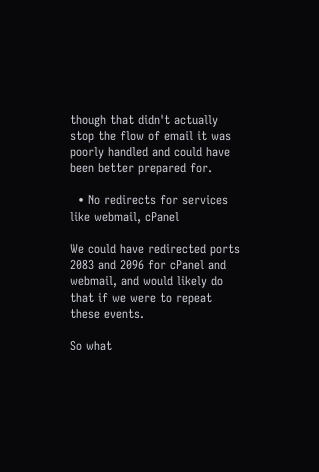though that didn't actually stop the flow of email it was poorly handled and could have been better prepared for.

  • No redirects for services like webmail, cPanel

We could have redirected ports 2083 and 2096 for cPanel and webmail, and would likely do that if we were to repeat these events.

So what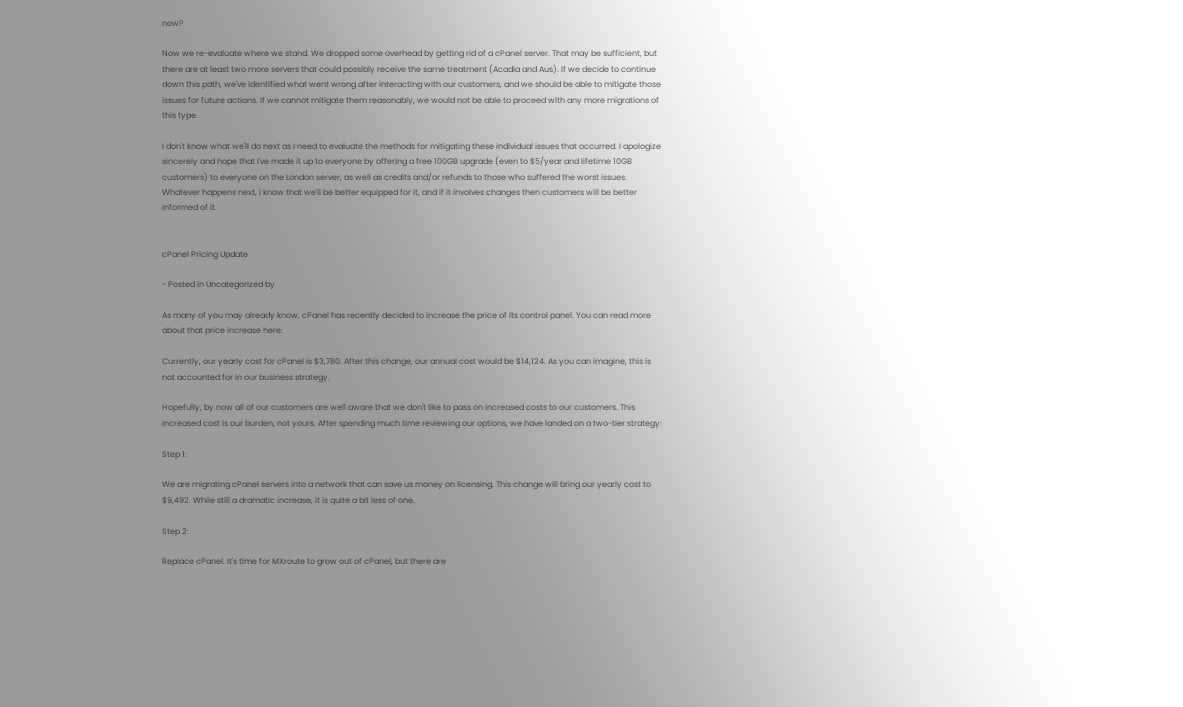now?

Now we re-evaluate where we stand. We dropped some overhead by getting rid of a cPanel server. That may be sufficient, but there are at least two more servers that could possibly receive the same treatment (Acadia and Aus). If we decide to continue down this path, we've identified what went wrong after interacting with our customers, and we should be able to mitigate those issues for future actions. If we cannot mitigate them reasonably, we would not be able to proceed with any more migrations of this type.

I don't know what we'll do next as I need to evaluate the methods for mitigating these individual issues that occurred. I apologize sincerely and hope that I've made it up to everyone by offering a free 100GB upgrade (even to $5/year and lifetime 10GB customers) to everyone on the London server, as well as credits and/or refunds to those who suffered the worst issues. Whatever happens next, I know that we'll be better equipped for it, and if it involves changes then customers will be better informed of it.


cPanel Pricing Update

- Posted in Uncategorized by

As many of you may already know, cPanel has recently decided to increase the price of its control panel. You can read more about that price increase here:

Currently, our yearly cost for cPanel is $3,780. After this change, our annual cost would be $14,124. As you can imagine, this is not accounted for in our business strategy.

Hopefully, by now all of our customers are well aware that we don't like to pass on increased costs to our customers. This increased cost is our burden, not yours. After spending much time reviewing our options, we have landed on a two-tier strategy:

Step 1:

We are migrating cPanel servers into a network that can save us money on licensing. This change will bring our yearly cost to $9,492. While still a dramatic increase, it is quite a bit less of one.

Step 2:

Replace cPanel. It's time for MXroute to grow out of cPanel, but there are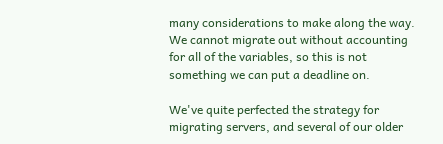many considerations to make along the way. We cannot migrate out without accounting for all of the variables, so this is not something we can put a deadline on.

We've quite perfected the strategy for migrating servers, and several of our older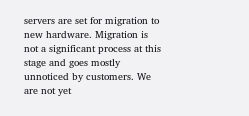servers are set for migration to new hardware. Migration is not a significant process at this stage and goes mostly unnoticed by customers. We are not yet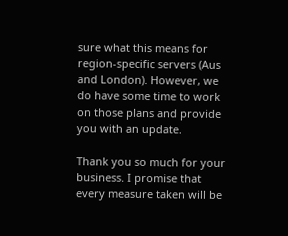sure what this means for region-specific servers (Aus and London). However, we do have some time to work on those plans and provide you with an update.

Thank you so much for your business. I promise that every measure taken will be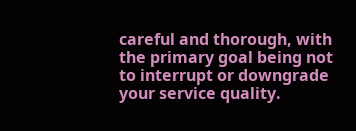careful and thorough, with the primary goal being not to interrupt or downgrade your service quality.